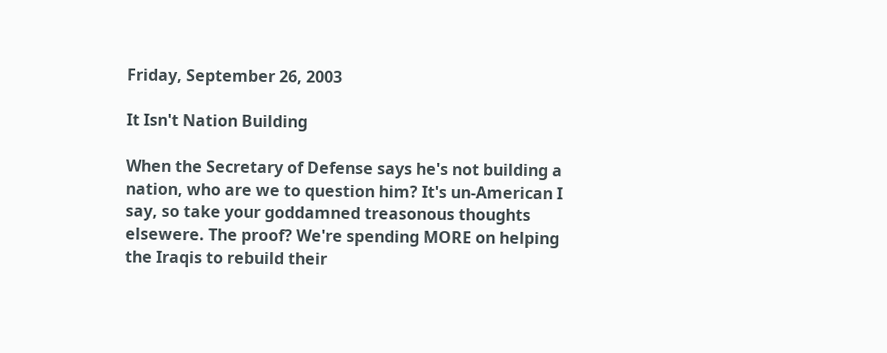Friday, September 26, 2003

It Isn't Nation Building

When the Secretary of Defense says he's not building a nation, who are we to question him? It's un-American I say, so take your goddamned treasonous thoughts elsewere. The proof? We're spending MORE on helping the Iraqis to rebuild their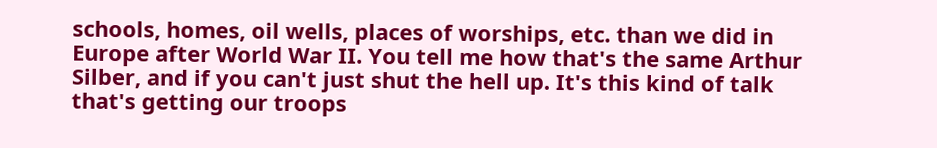schools, homes, oil wells, places of worships, etc. than we did in Europe after World War II. You tell me how that's the same Arthur Silber, and if you can't just shut the hell up. It's this kind of talk that's getting our troops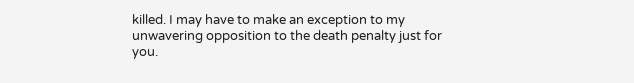killed. I may have to make an exception to my unwavering opposition to the death penalty just for you.